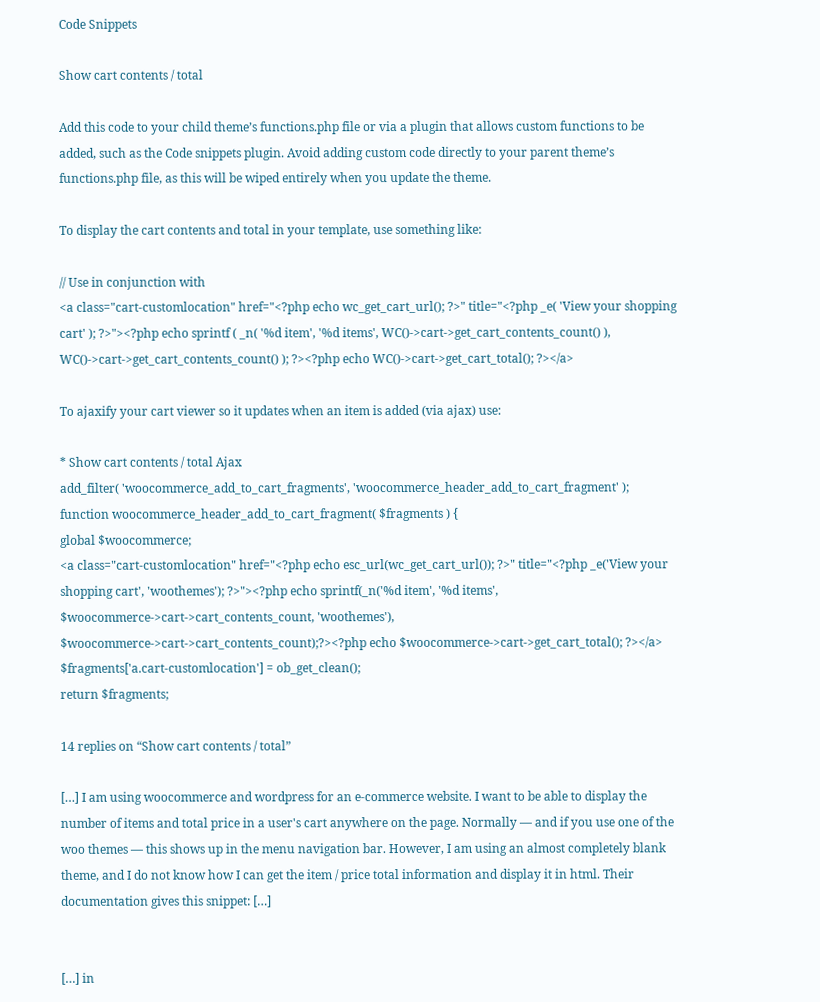Code Snippets

Show cart contents / total

Add this code to your child theme’s functions.php file or via a plugin that allows custom functions to be added, such as the Code snippets plugin. Avoid adding custom code directly to your parent theme’s functions.php file, as this will be wiped entirely when you update the theme.

To display the cart contents and total in your template, use something like:

// Use in conjunction with
<a class="cart-customlocation" href="<?php echo wc_get_cart_url(); ?>" title="<?php _e( 'View your shopping cart' ); ?>"><?php echo sprintf ( _n( '%d item', '%d items', WC()->cart->get_cart_contents_count() ), WC()->cart->get_cart_contents_count() ); ?><?php echo WC()->cart->get_cart_total(); ?></a>

To ajaxify your cart viewer so it updates when an item is added (via ajax) use:

* Show cart contents / total Ajax
add_filter( 'woocommerce_add_to_cart_fragments', 'woocommerce_header_add_to_cart_fragment' );
function woocommerce_header_add_to_cart_fragment( $fragments ) {
global $woocommerce;
<a class="cart-customlocation" href="<?php echo esc_url(wc_get_cart_url()); ?>" title="<?php _e('View your shopping cart', 'woothemes'); ?>"><?php echo sprintf(_n('%d item', '%d items', $woocommerce->cart->cart_contents_count, 'woothemes'), $woocommerce->cart->cart_contents_count);?><?php echo $woocommerce->cart->get_cart_total(); ?></a>
$fragments['a.cart-customlocation'] = ob_get_clean();
return $fragments;

14 replies on “Show cart contents / total”

[…] I am using woocommerce and wordpress for an e-commerce website. I want to be able to display the number of items and total price in a user's cart anywhere on the page. Normally — and if you use one of the woo themes — this shows up in the menu navigation bar. However, I am using an almost completely blank theme, and I do not know how I can get the item / price total information and display it in html. Their documentation gives this snippet: […]


[…] in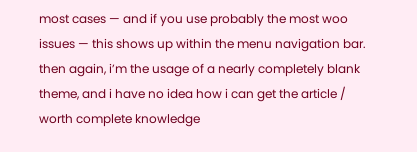most cases — and if you use probably the most woo issues — this shows up within the menu navigation bar. then again, i’m the usage of a nearly completely blank theme, and i have no idea how i can get the article / worth complete knowledge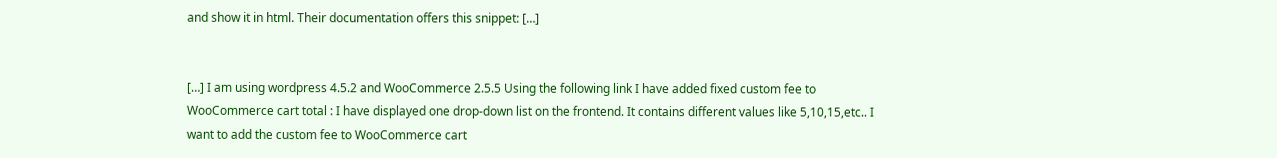and show it in html. Their documentation offers this snippet: […]


[…] I am using wordpress 4.5.2 and WooCommerce 2.5.5 Using the following link I have added fixed custom fee to WooCommerce cart total : I have displayed one drop-down list on the frontend. It contains different values like 5,10,15,etc.. I want to add the custom fee to WooCommerce cart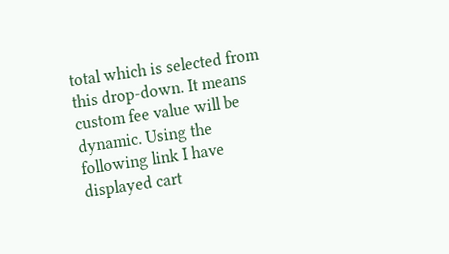total which is selected from this drop-down. It means custom fee value will be dynamic. Using the following link I have displayed cart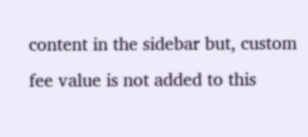content in the sidebar but, custom fee value is not added to this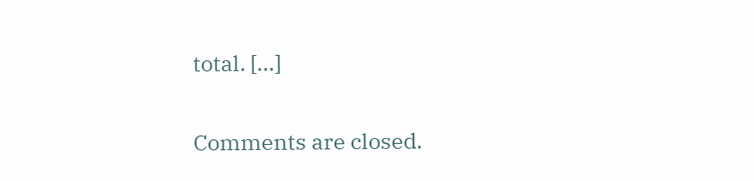total. […]


Comments are closed.